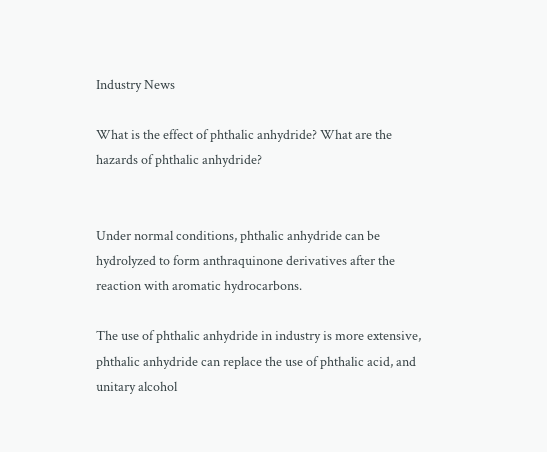Industry News

What is the effect of phthalic anhydride? What are the hazards of phthalic anhydride?


Under normal conditions, phthalic anhydride can be hydrolyzed to form anthraquinone derivatives after the reaction with aromatic hydrocarbons.

The use of phthalic anhydride in industry is more extensive, phthalic anhydride can replace the use of phthalic acid, and unitary alcohol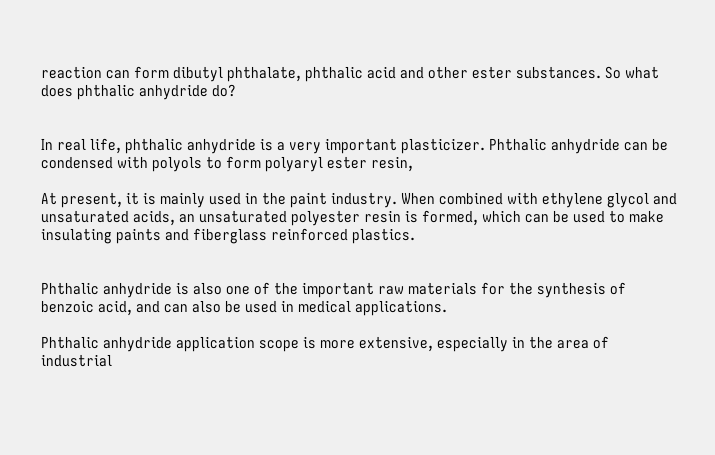reaction can form dibutyl phthalate, phthalic acid and other ester substances. So what does phthalic anhydride do?


In real life, phthalic anhydride is a very important plasticizer. Phthalic anhydride can be condensed with polyols to form polyaryl ester resin,

At present, it is mainly used in the paint industry. When combined with ethylene glycol and unsaturated acids, an unsaturated polyester resin is formed, which can be used to make insulating paints and fiberglass reinforced plastics.


Phthalic anhydride is also one of the important raw materials for the synthesis of benzoic acid, and can also be used in medical applications.

Phthalic anhydride application scope is more extensive, especially in the area of industrial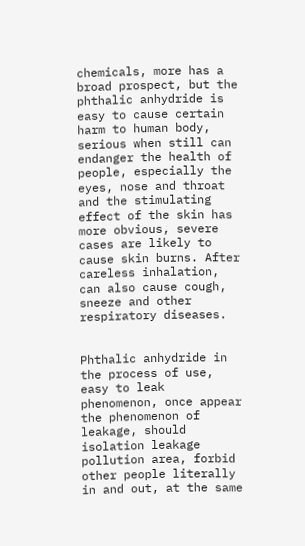chemicals, more has a broad prospect, but the phthalic anhydride is easy to cause certain harm to human body, serious when still can endanger the health of people, especially the eyes, nose and throat and the stimulating effect of the skin has more obvious, severe cases are likely to cause skin burns. After careless inhalation, can also cause cough, sneeze and other respiratory diseases.


Phthalic anhydride in the process of use, easy to leak phenomenon, once appear the phenomenon of leakage, should isolation leakage pollution area, forbid other people literally in and out, at the same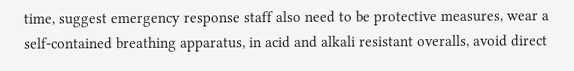time, suggest emergency response staff also need to be protective measures, wear a self-contained breathing apparatus, in acid and alkali resistant overalls, avoid direct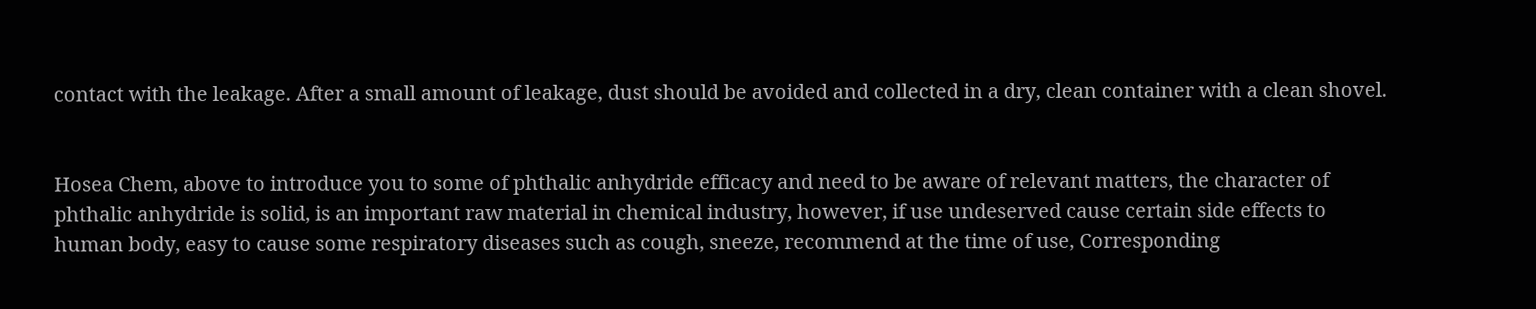contact with the leakage. After a small amount of leakage, dust should be avoided and collected in a dry, clean container with a clean shovel.


Hosea Chem, above to introduce you to some of phthalic anhydride efficacy and need to be aware of relevant matters, the character of phthalic anhydride is solid, is an important raw material in chemical industry, however, if use undeserved cause certain side effects to human body, easy to cause some respiratory diseases such as cough, sneeze, recommend at the time of use, Corresponding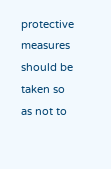protective measures should be taken so as not to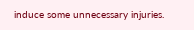induce some unnecessary injuries.